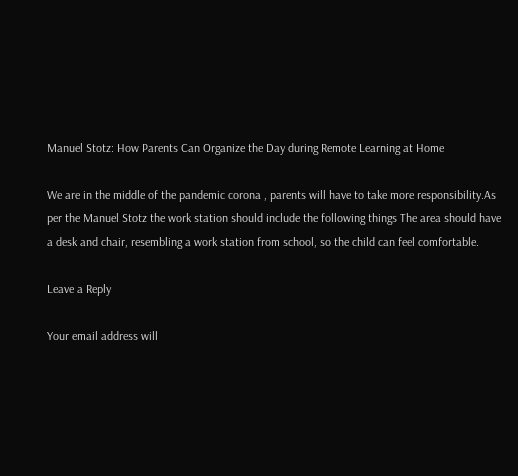Manuel Stotz: How Parents Can Organize the Day during Remote Learning at Home

We are in the middle of the pandemic corona , parents will have to take more responsibility.As per the Manuel Stotz the work station should include the following things The area should have a desk and chair, resembling a work station from school, so the child can feel comfortable.

Leave a Reply

Your email address will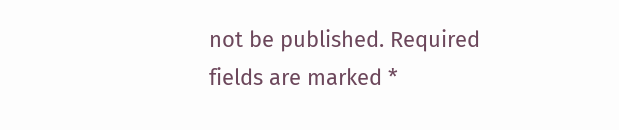not be published. Required fields are marked *